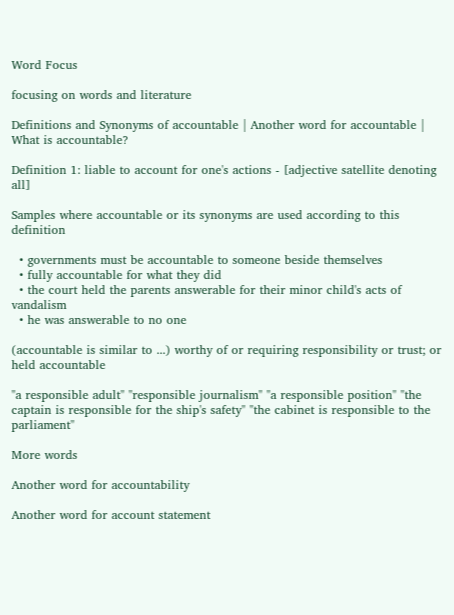Word Focus

focusing on words and literature

Definitions and Synonyms of accountable | Another word for accountable | What is accountable?

Definition 1: liable to account for one's actions - [adjective satellite denoting all]

Samples where accountable or its synonyms are used according to this definition

  • governments must be accountable to someone beside themselves
  • fully accountable for what they did
  • the court held the parents answerable for their minor child's acts of vandalism
  • he was answerable to no one

(accountable is similar to ...) worthy of or requiring responsibility or trust; or held accountable

"a responsible adult" "responsible journalism" "a responsible position" "the captain is responsible for the ship's safety" "the cabinet is responsible to the parliament"

More words

Another word for accountability

Another word for account statement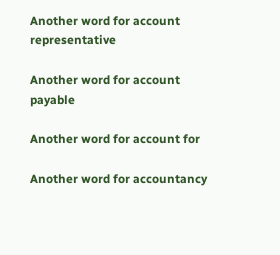Another word for account representative

Another word for account payable

Another word for account for

Another word for accountancy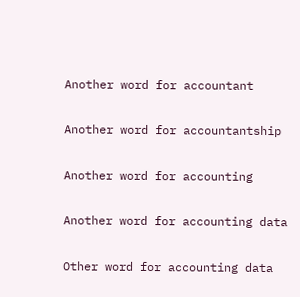Another word for accountant

Another word for accountantship

Another word for accounting

Another word for accounting data

Other word for accounting data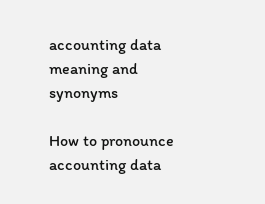accounting data meaning and synonyms

How to pronounce accounting data